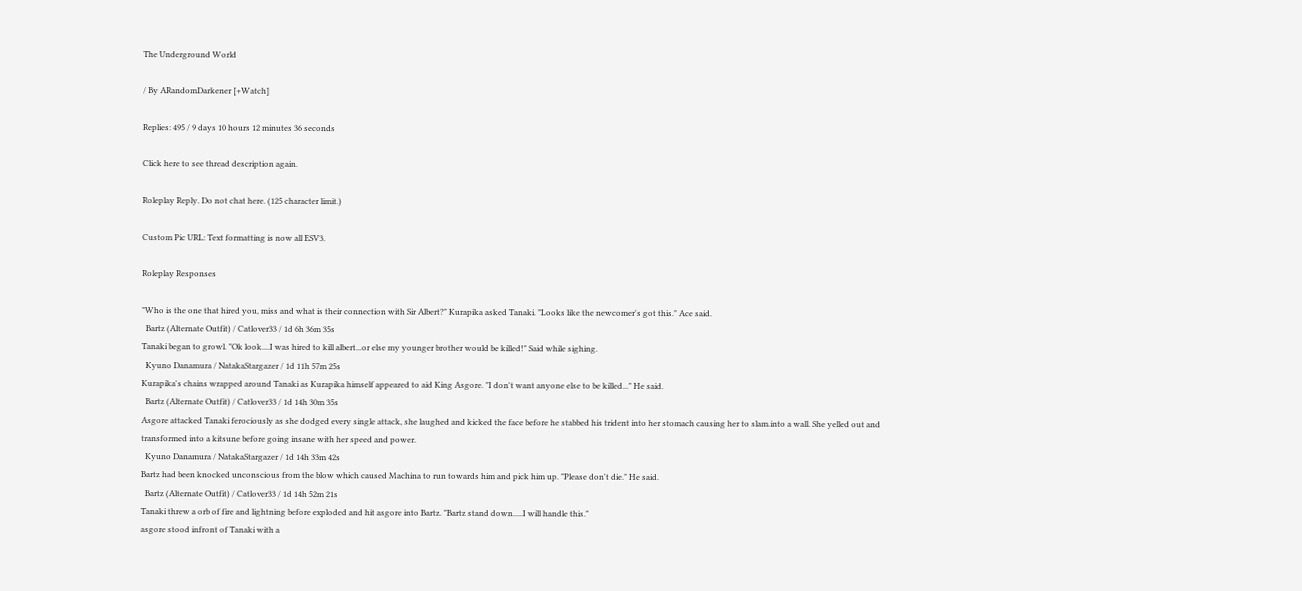The Underground World

/ By ARandomDarkener [+Watch]

Replies: 495 / 9 days 10 hours 12 minutes 36 seconds

Click here to see thread description again.

Roleplay Reply. Do not chat here. (125 character limit.)

Custom Pic URL: Text formatting is now all ESV3.

Roleplay Responses

"Who is the one that hired you, miss and what is their connection with Sir Albert?" Kurapika asked Tanaki. "Looks like the newcomer's got this." Ace said.
  Bartz (Alternate Outfit) / Catlover33 / 1d 6h 36m 35s
Tanaki began to growl. "Ok look....I was hired to kill albert...or else my younger brother would be killed!" Said while sighing.
  Kyuno Danamura / NatakaStargazer / 1d 11h 57m 25s
Kurapika's chains wrapped around Tanaki as Kurapika himself appeared to aid King Asgore. "I don't want anyone else to be killed..." He said.
  Bartz (Alternate Outfit) / Catlover33 / 1d 14h 30m 35s
Asgore attacked Tanaki ferociously as she dodged every single attack, she laughed and kicked the face before he stabbed his trident into her stomach causing her to slam.into a wall. She yelled out and transformed into a kitsune before going insane with her speed and power.
  Kyuno Danamura / NatakaStargazer / 1d 14h 33m 42s
Bartz had been knocked unconscious from the blow which caused Machina to run towards him and pick him up. "Please don't die." He said.
  Bartz (Alternate Outfit) / Catlover33 / 1d 14h 52m 21s
Tanaki threw a orb of fire and lightning before exploded and hit asgore into Bartz. "Bartz stand down.....I will handle this."
asgore stood infront of Tanaki with a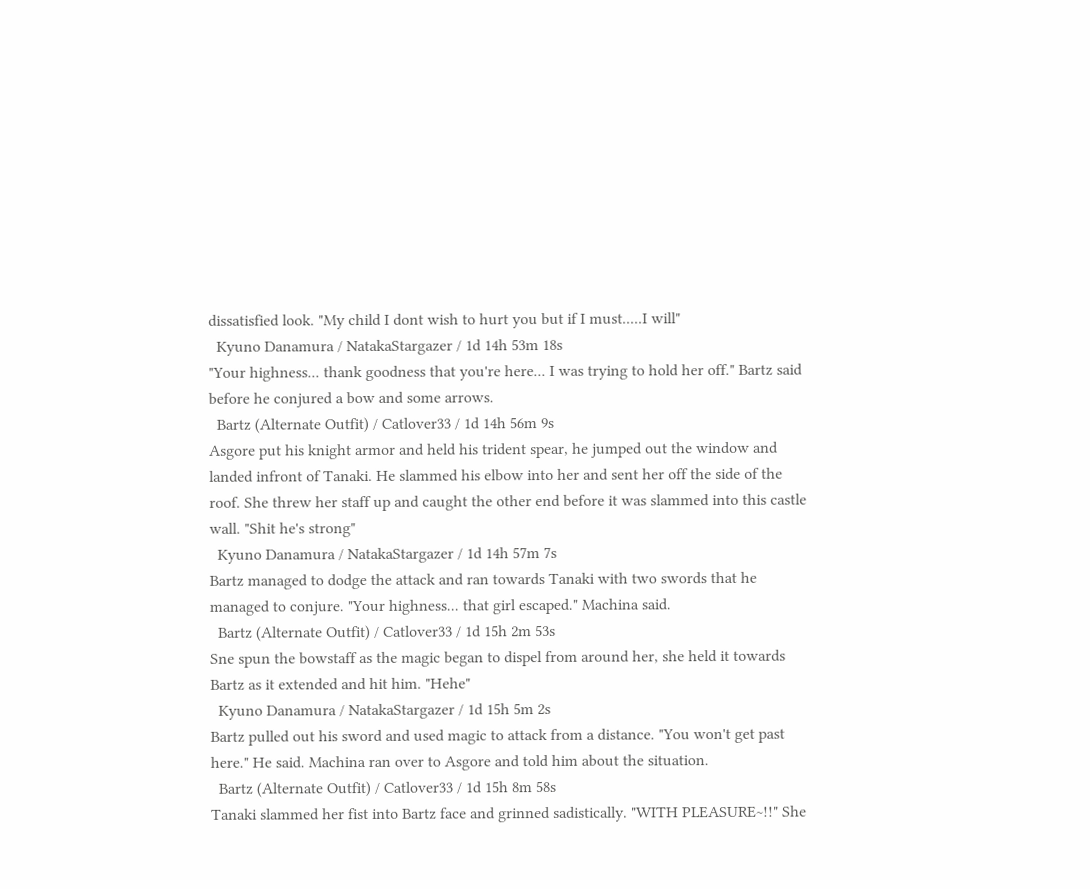dissatisfied look. "My child I dont wish to hurt you but if I must.....I will"
  Kyuno Danamura / NatakaStargazer / 1d 14h 53m 18s
"Your highness... thank goodness that you're here... I was trying to hold her off." Bartz said before he conjured a bow and some arrows.
  Bartz (Alternate Outfit) / Catlover33 / 1d 14h 56m 9s
Asgore put his knight armor and held his trident spear, he jumped out the window and landed infront of Tanaki. He slammed his elbow into her and sent her off the side of the roof. She threw her staff up and caught the other end before it was slammed into this castle wall. "Shit he's strong"
  Kyuno Danamura / NatakaStargazer / 1d 14h 57m 7s
Bartz managed to dodge the attack and ran towards Tanaki with two swords that he managed to conjure. "Your highness... that girl escaped." Machina said.
  Bartz (Alternate Outfit) / Catlover33 / 1d 15h 2m 53s
Sne spun the bowstaff as the magic began to dispel from around her, she held it towards Bartz as it extended and hit him. "Hehe"
  Kyuno Danamura / NatakaStargazer / 1d 15h 5m 2s
Bartz pulled out his sword and used magic to attack from a distance. "You won't get past here." He said. Machina ran over to Asgore and told him about the situation.
  Bartz (Alternate Outfit) / Catlover33 / 1d 15h 8m 58s
Tanaki slammed her fist into Bartz face and grinned sadistically. "WITH PLEASURE~!!" She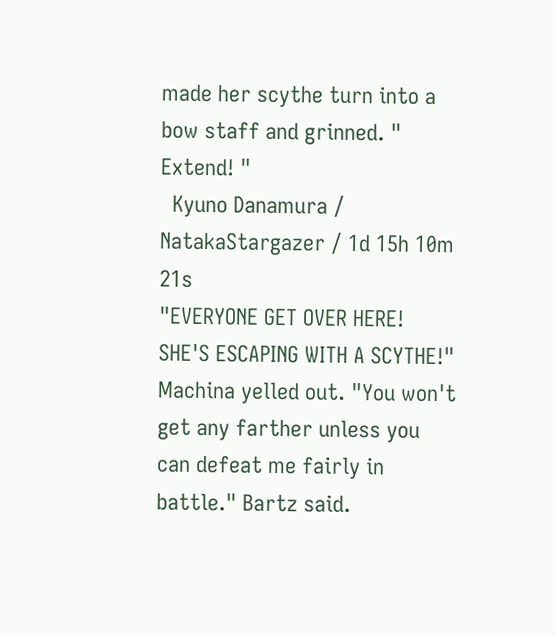made her scythe turn into a bow staff and grinned. " Extend! "
  Kyuno Danamura / NatakaStargazer / 1d 15h 10m 21s
"EVERYONE GET OVER HERE! SHE'S ESCAPING WITH A SCYTHE!" Machina yelled out. "You won't get any farther unless you can defeat me fairly in battle." Bartz said.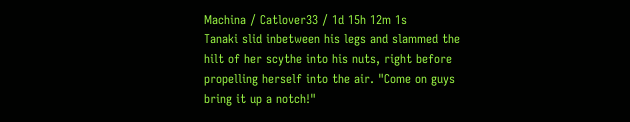Machina / Catlover33 / 1d 15h 12m 1s
Tanaki slid inbetween his legs and slammed the hilt of her scythe into his nuts, right before propelling herself into the air. "Come on guys bring it up a notch!"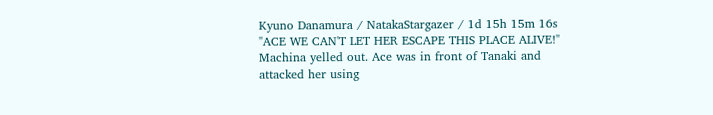Kyuno Danamura / NatakaStargazer / 1d 15h 15m 16s
"ACE WE CAN'T LET HER ESCAPE THIS PLACE ALIVE!" Machina yelled out. Ace was in front of Tanaki and attacked her using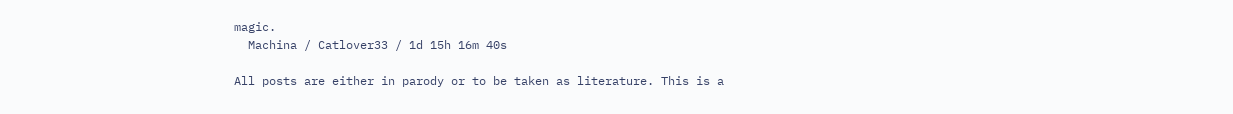magic.
  Machina / Catlover33 / 1d 15h 16m 40s

All posts are either in parody or to be taken as literature. This is a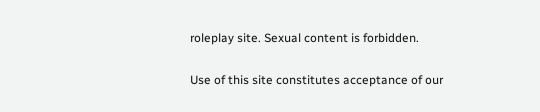roleplay site. Sexual content is forbidden.

Use of this site constitutes acceptance of our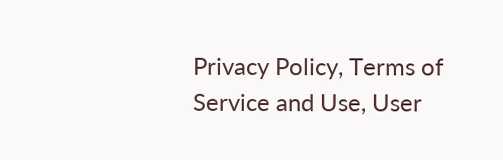Privacy Policy, Terms of Service and Use, User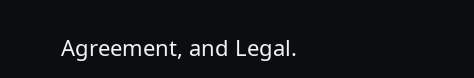Agreement, and Legal.